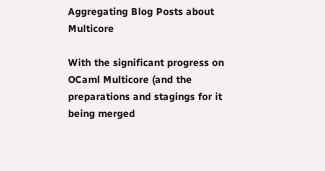Aggregating Blog Posts about Multicore

With the significant progress on OCaml Multicore (and the preparations and stagings for it being merged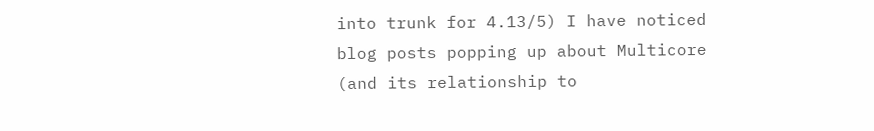into trunk for 4.13/5) I have noticed blog posts popping up about Multicore (and its relationship to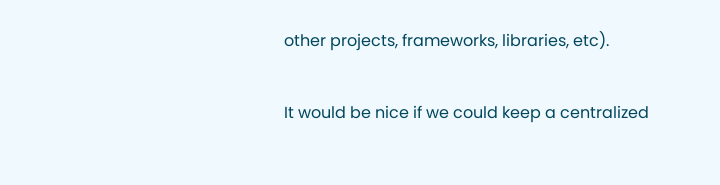other projects, frameworks, libraries, etc).

It would be nice if we could keep a centralized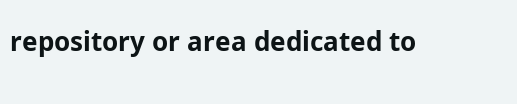repository or area dedicated to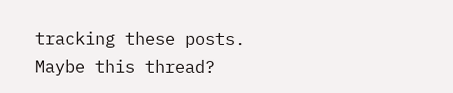tracking these posts. Maybe this thread?